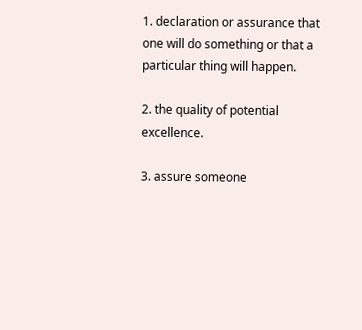1. declaration or assurance that one will do something or that a particular thing will happen.

2. the quality of potential excellence.

3. assure someone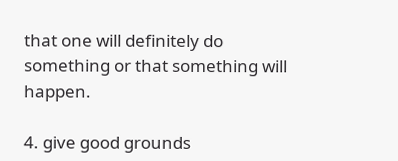that one will definitely do something or that something will happen.

4. give good grounds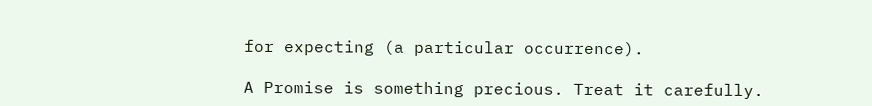for expecting (a particular occurrence).

A Promise is something precious. Treat it carefully.